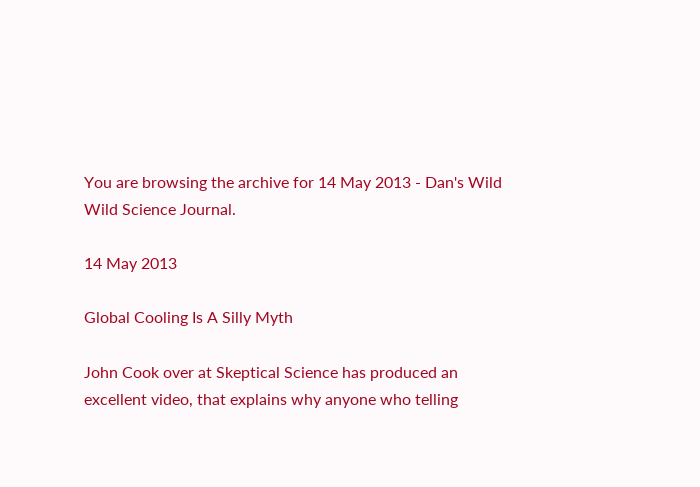You are browsing the archive for 14 May 2013 - Dan's Wild Wild Science Journal.

14 May 2013

Global Cooling Is A Silly Myth

John Cook over at Skeptical Science has produced an excellent video, that explains why anyone who telling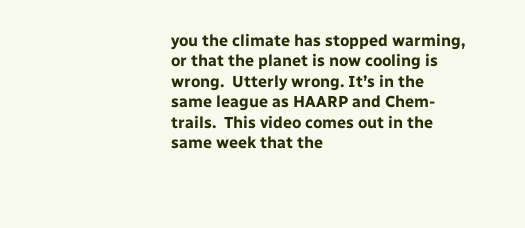you the climate has stopped warming, or that the planet is now cooling is wrong.  Utterly wrong. It’s in the same league as HAARP and Chem-trails.  This video comes out in the same week that the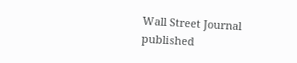Wall Street Journal published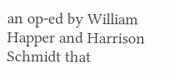an op-ed by William Happer and Harrison Schmidt that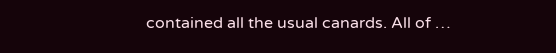contained all the usual canards. All of …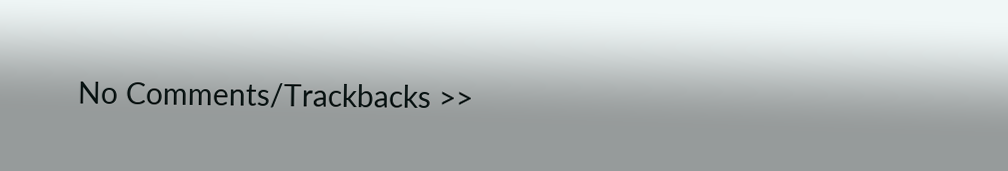No Comments/Trackbacks >>